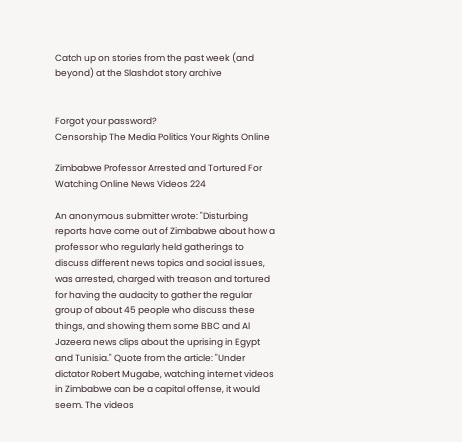Catch up on stories from the past week (and beyond) at the Slashdot story archive


Forgot your password?
Censorship The Media Politics Your Rights Online

Zimbabwe Professor Arrested and Tortured For Watching Online News Videos 224

An anonymous submitter wrote: "Disturbing reports have come out of Zimbabwe about how a professor who regularly held gatherings to discuss different news topics and social issues, was arrested, charged with treason and tortured for having the audacity to gather the regular group of about 45 people who discuss these things, and showing them some BBC and Al Jazeera news clips about the uprising in Egypt and Tunisia." Quote from the article: "Under dictator Robert Mugabe, watching internet videos in Zimbabwe can be a capital offense, it would seem. The videos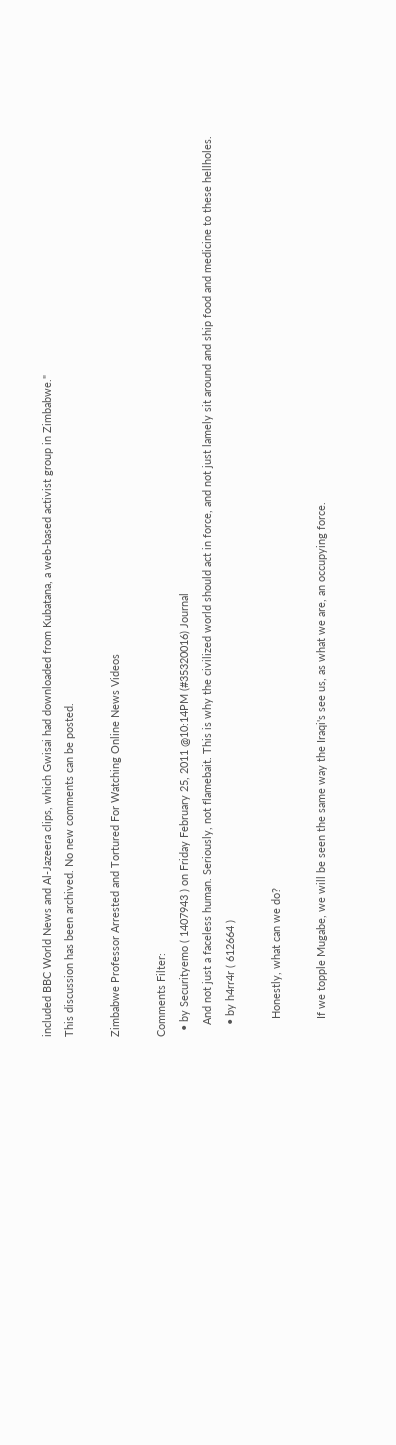included BBC World News and Al-Jazeera clips, which Gwisai had downloaded from Kubatana, a web-based activist group in Zimbabwe."
This discussion has been archived. No new comments can be posted.

Zimbabwe Professor Arrested and Tortured For Watching Online News Videos

Comments Filter:
  • by Securityemo ( 1407943 ) on Friday February 25, 2011 @10:14PM (#35320016) Journal
    And not just a faceless human. Seriously, not flamebait. This is why the civilized world should act in force, and not just lamely sit around and ship food and medicine to these hellholes.
    • by h4rr4r ( 612664 )

      Honestly, what can we do?

      If we topple Mugabe, we will be seen the same way the Iraqi's see us, as what we are, an occupying force.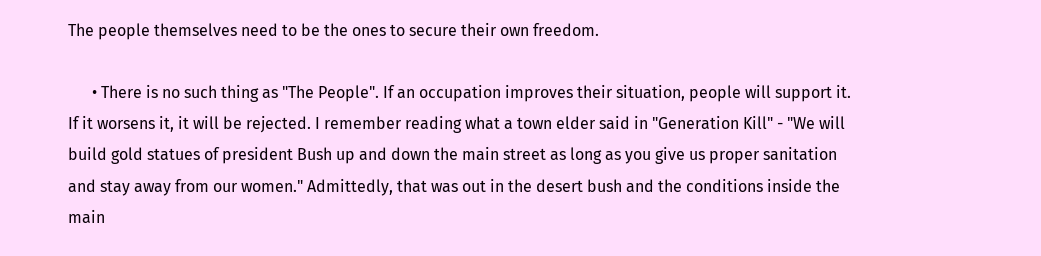The people themselves need to be the ones to secure their own freedom.

      • There is no such thing as "The People". If an occupation improves their situation, people will support it. If it worsens it, it will be rejected. I remember reading what a town elder said in "Generation Kill" - "We will build gold statues of president Bush up and down the main street as long as you give us proper sanitation and stay away from our women." Admittedly, that was out in the desert bush and the conditions inside the main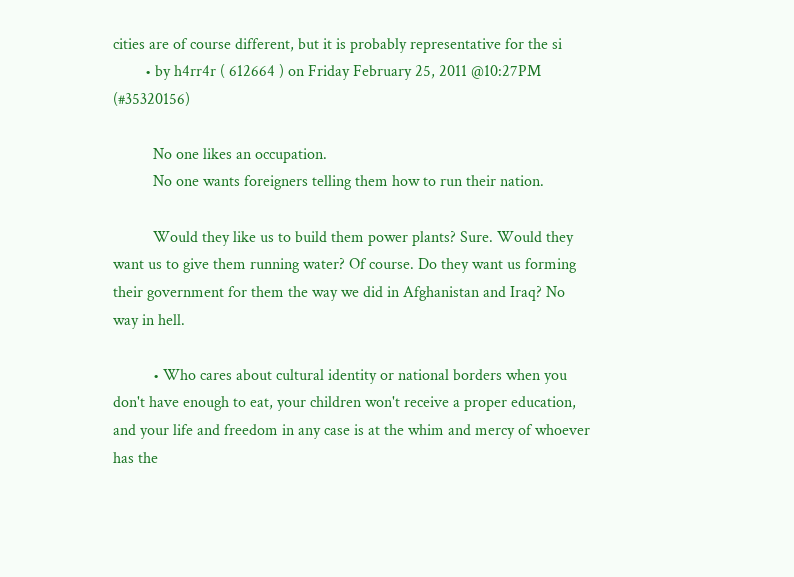cities are of course different, but it is probably representative for the si
        • by h4rr4r ( 612664 ) on Friday February 25, 2011 @10:27PM (#35320156)

          No one likes an occupation.
          No one wants foreigners telling them how to run their nation.

          Would they like us to build them power plants? Sure. Would they want us to give them running water? Of course. Do they want us forming their government for them the way we did in Afghanistan and Iraq? No way in hell.

          • Who cares about cultural identity or national borders when you don't have enough to eat, your children won't receive a proper education, and your life and freedom in any case is at the whim and mercy of whoever has the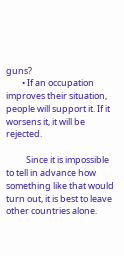guns?
        • If an occupation improves their situation, people will support it. If it worsens it, it will be rejected.

          Since it is impossible to tell in advance how something like that would turn out, it is best to leave other countries alone.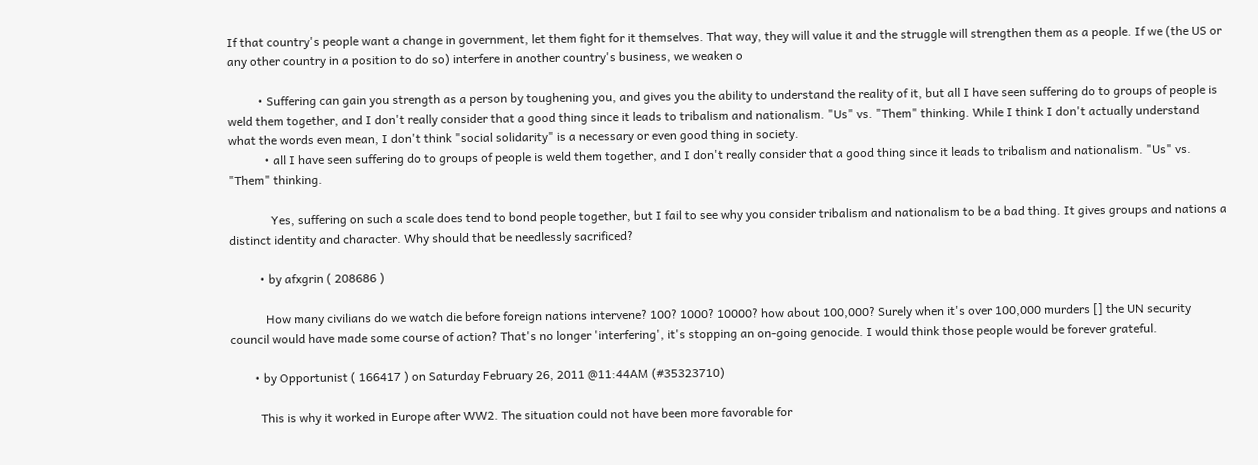If that country's people want a change in government, let them fight for it themselves. That way, they will value it and the struggle will strengthen them as a people. If we (the US or any other country in a position to do so) interfere in another country's business, we weaken o

          • Suffering can gain you strength as a person by toughening you, and gives you the ability to understand the reality of it, but all I have seen suffering do to groups of people is weld them together, and I don't really consider that a good thing since it leads to tribalism and nationalism. "Us" vs. "Them" thinking. While I think I don't actually understand what the words even mean, I don't think "social solidarity" is a necessary or even good thing in society.
            • all I have seen suffering do to groups of people is weld them together, and I don't really consider that a good thing since it leads to tribalism and nationalism. "Us" vs. "Them" thinking.

              Yes, suffering on such a scale does tend to bond people together, but I fail to see why you consider tribalism and nationalism to be a bad thing. It gives groups and nations a distinct identity and character. Why should that be needlessly sacrificed?

          • by afxgrin ( 208686 )

            How many civilians do we watch die before foreign nations intervene? 100? 1000? 10000? how about 100,000? Surely when it's over 100,000 murders [] the UN security council would have made some course of action? That's no longer 'interfering', it's stopping an on-going genocide. I would think those people would be forever grateful.

        • by Opportunist ( 166417 ) on Saturday February 26, 2011 @11:44AM (#35323710)

          This is why it worked in Europe after WW2. The situation could not have been more favorable for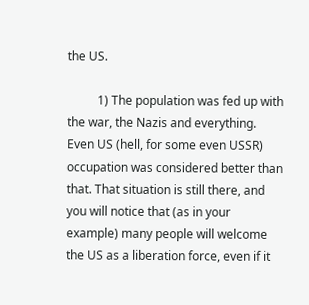the US.

          1) The population was fed up with the war, the Nazis and everything. Even US (hell, for some even USSR) occupation was considered better than that. That situation is still there, and you will notice that (as in your example) many people will welcome the US as a liberation force, even if it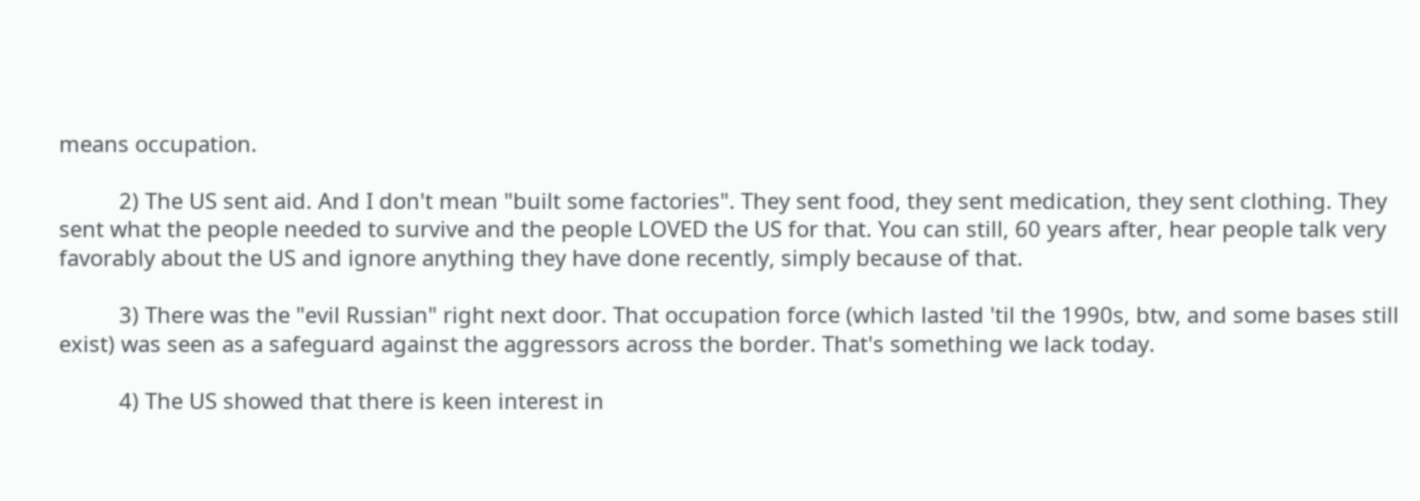means occupation.

          2) The US sent aid. And I don't mean "built some factories". They sent food, they sent medication, they sent clothing. They sent what the people needed to survive and the people LOVED the US for that. You can still, 60 years after, hear people talk very favorably about the US and ignore anything they have done recently, simply because of that.

          3) There was the "evil Russian" right next door. That occupation force (which lasted 'til the 1990s, btw, and some bases still exist) was seen as a safeguard against the aggressors across the border. That's something we lack today.

          4) The US showed that there is keen interest in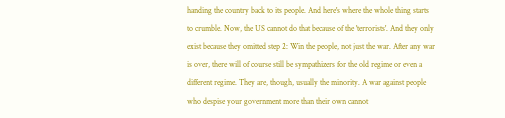handing the country back to its people. And here's where the whole thing starts to crumble. Now, the US cannot do that because of the 'terrorists'. And they only exist because they omitted step 2: Win the people, not just the war. After any war is over, there will of course still be sympathizers for the old regime or even a different regime. They are, though, usually the minority. A war against people who despise your government more than their own cannot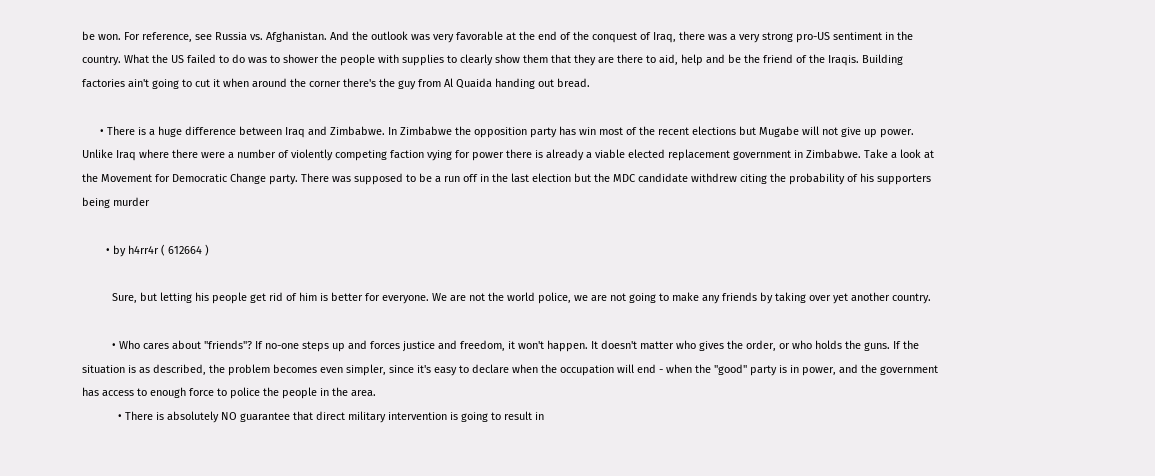be won. For reference, see Russia vs. Afghanistan. And the outlook was very favorable at the end of the conquest of Iraq, there was a very strong pro-US sentiment in the country. What the US failed to do was to shower the people with supplies to clearly show them that they are there to aid, help and be the friend of the Iraqis. Building factories ain't going to cut it when around the corner there's the guy from Al Quaida handing out bread.

      • There is a huge difference between Iraq and Zimbabwe. In Zimbabwe the opposition party has win most of the recent elections but Mugabe will not give up power. Unlike Iraq where there were a number of violently competing faction vying for power there is already a viable elected replacement government in Zimbabwe. Take a look at the Movement for Democratic Change party. There was supposed to be a run off in the last election but the MDC candidate withdrew citing the probability of his supporters being murder

        • by h4rr4r ( 612664 )

          Sure, but letting his people get rid of him is better for everyone. We are not the world police, we are not going to make any friends by taking over yet another country.

          • Who cares about "friends"? If no-one steps up and forces justice and freedom, it won't happen. It doesn't matter who gives the order, or who holds the guns. If the situation is as described, the problem becomes even simpler, since it's easy to declare when the occupation will end - when the "good" party is in power, and the government has access to enough force to police the people in the area.
            • There is absolutely NO guarantee that direct military intervention is going to result in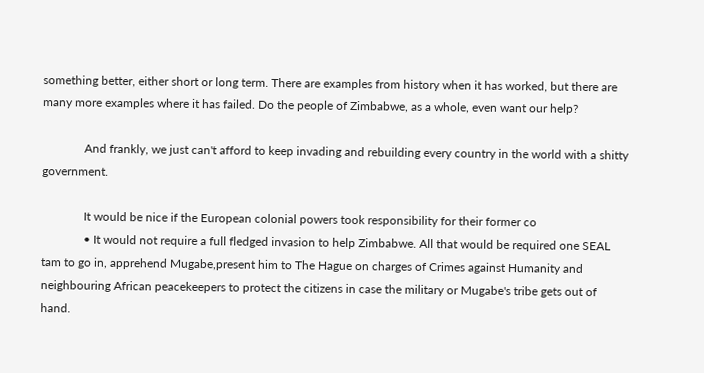something better, either short or long term. There are examples from history when it has worked, but there are many more examples where it has failed. Do the people of Zimbabwe, as a whole, even want our help?

              And frankly, we just can't afford to keep invading and rebuilding every country in the world with a shitty government.

              It would be nice if the European colonial powers took responsibility for their former co
              • It would not require a full fledged invasion to help Zimbabwe. All that would be required one SEAL tam to go in, apprehend Mugabe,present him to The Hague on charges of Crimes against Humanity and neighbouring African peacekeepers to protect the citizens in case the military or Mugabe's tribe gets out of hand.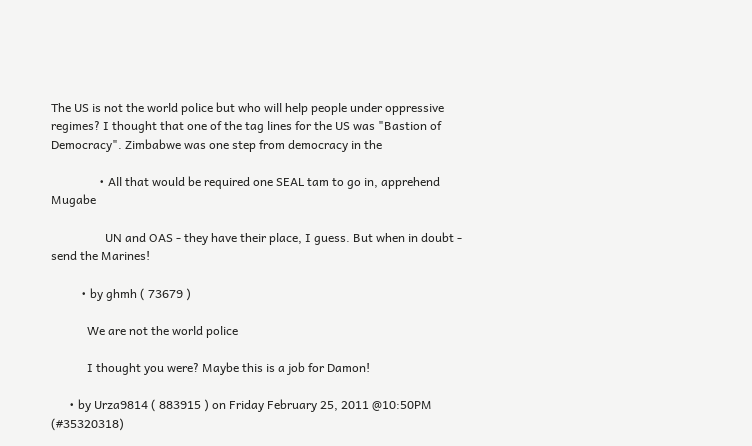The US is not the world police but who will help people under oppressive regimes? I thought that one of the tag lines for the US was "Bastion of Democracy". Zimbabwe was one step from democracy in the

                • All that would be required one SEAL tam to go in, apprehend Mugabe

                  UN and OAS - they have their place, I guess. But when in doubt - send the Marines!

          • by ghmh ( 73679 )

            We are not the world police

            I thought you were? Maybe this is a job for Damon!

      • by Urza9814 ( 883915 ) on Friday February 25, 2011 @10:50PM (#35320318)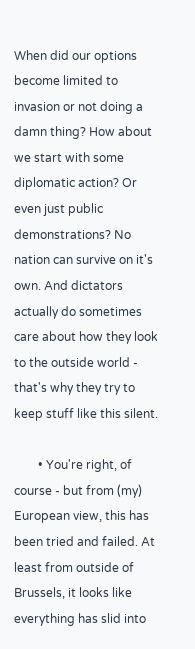When did our options become limited to invasion or not doing a damn thing? How about we start with some diplomatic action? Or even just public demonstrations? No nation can survive on it's own. And dictators actually do sometimes care about how they look to the outside world - that's why they try to keep stuff like this silent.

        • You're right, of course - but from (my) European view, this has been tried and failed. At least from outside of Brussels, it looks like everything has slid into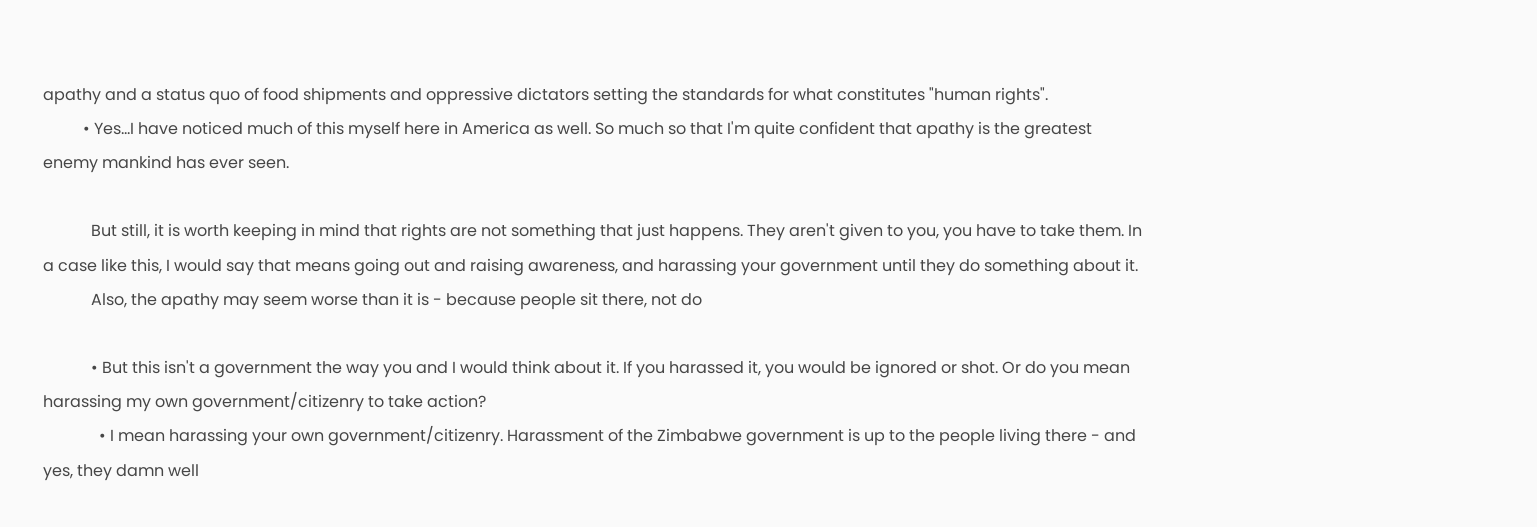apathy and a status quo of food shipments and oppressive dictators setting the standards for what constitutes "human rights".
          • Yes...I have noticed much of this myself here in America as well. So much so that I'm quite confident that apathy is the greatest enemy mankind has ever seen.

            But still, it is worth keeping in mind that rights are not something that just happens. They aren't given to you, you have to take them. In a case like this, I would say that means going out and raising awareness, and harassing your government until they do something about it.
            Also, the apathy may seem worse than it is - because people sit there, not do

            • But this isn't a government the way you and I would think about it. If you harassed it, you would be ignored or shot. Or do you mean harassing my own government/citizenry to take action?
              • I mean harassing your own government/citizenry. Harassment of the Zimbabwe government is up to the people living there - and yes, they damn well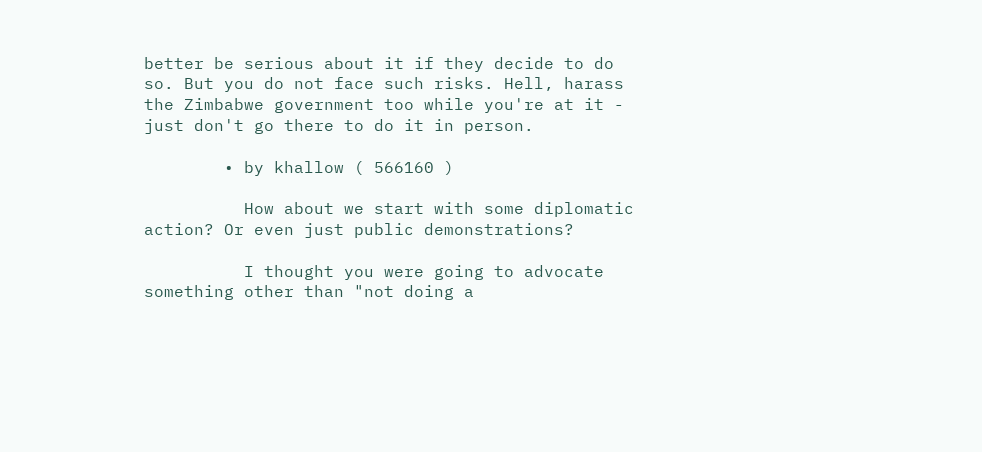better be serious about it if they decide to do so. But you do not face such risks. Hell, harass the Zimbabwe government too while you're at it - just don't go there to do it in person.

        • by khallow ( 566160 )

          How about we start with some diplomatic action? Or even just public demonstrations?

          I thought you were going to advocate something other than "not doing a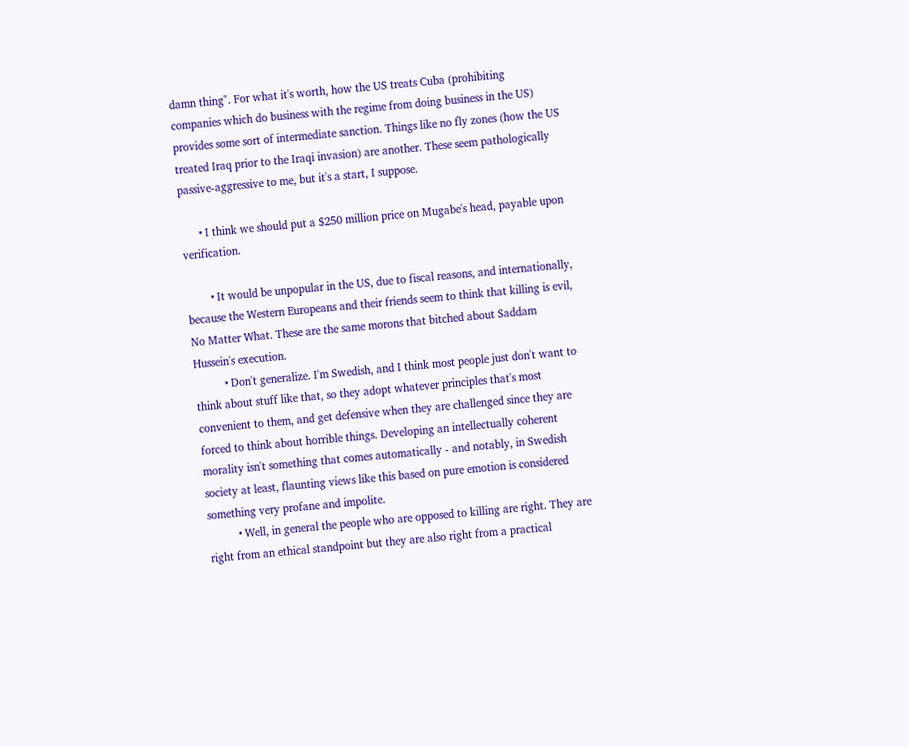damn thing". For what it's worth, how the US treats Cuba (prohibiting companies which do business with the regime from doing business in the US) provides some sort of intermediate sanction. Things like no fly zones (how the US treated Iraq prior to the Iraqi invasion) are another. These seem pathologically passive-aggressive to me, but it's a start, I suppose.

      • I think we should put a $250 million price on Mugabe's head, payable upon verification.

        • It would be unpopular in the US, due to fiscal reasons, and internationally, because the Western Europeans and their friends seem to think that killing is evil, No Matter What. These are the same morons that bitched about Saddam Hussein's execution.
          • Don't generalize. I'm Swedish, and I think most people just don't want to think about stuff like that, so they adopt whatever principles that's most convenient to them, and get defensive when they are challenged since they are forced to think about horrible things. Developing an intellectually coherent morality isn't something that comes automatically - and notably, in Swedish society at least, flaunting views like this based on pure emotion is considered something very profane and impolite.
          • Well, in general the people who are opposed to killing are right. They are right from an ethical standpoint but they are also right from a practical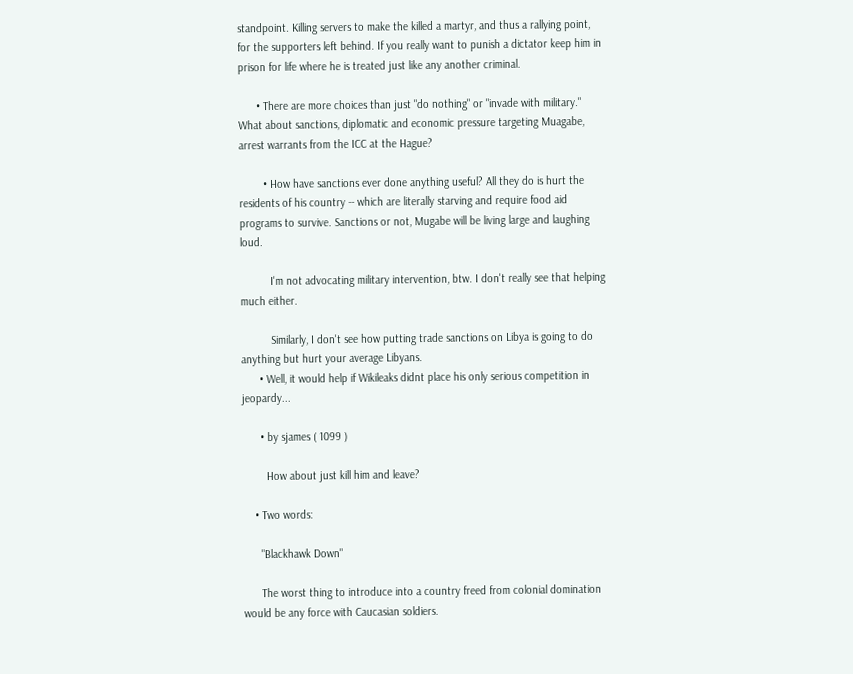standpoint. Killing servers to make the killed a martyr, and thus a rallying point, for the supporters left behind. If you really want to punish a dictator keep him in prison for life where he is treated just like any another criminal.

      • There are more choices than just "do nothing" or "invade with military." What about sanctions, diplomatic and economic pressure targeting Muagabe, arrest warrants from the ICC at the Hague?

        • How have sanctions ever done anything useful? All they do is hurt the residents of his country -- which are literally starving and require food aid programs to survive. Sanctions or not, Mugabe will be living large and laughing loud.

          I'm not advocating military intervention, btw. I don't really see that helping much either.

          Similarly, I don't see how putting trade sanctions on Libya is going to do anything but hurt your average Libyans.
      • Well, it would help if Wikileaks didnt place his only serious competition in jeopardy...

      • by sjames ( 1099 )

        How about just kill him and leave?

    • Two words:

      "Blackhawk Down"

      The worst thing to introduce into a country freed from colonial domination would be any force with Caucasian soldiers.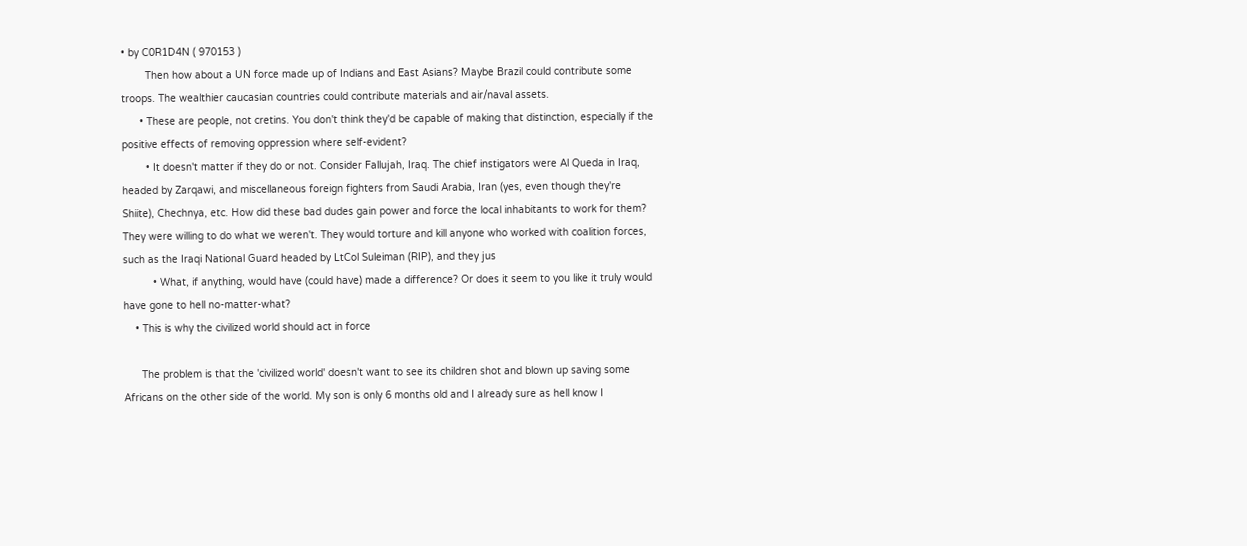• by C0R1D4N ( 970153 )
        Then how about a UN force made up of Indians and East Asians? Maybe Brazil could contribute some troops. The wealthier caucasian countries could contribute materials and air/naval assets.
      • These are people, not cretins. You don't think they'd be capable of making that distinction, especially if the positive effects of removing oppression where self-evident?
        • It doesn't matter if they do or not. Consider Fallujah, Iraq. The chief instigators were Al Queda in Iraq, headed by Zarqawi, and miscellaneous foreign fighters from Saudi Arabia, Iran (yes, even though they're Shiite), Chechnya, etc. How did these bad dudes gain power and force the local inhabitants to work for them? They were willing to do what we weren't. They would torture and kill anyone who worked with coalition forces, such as the Iraqi National Guard headed by LtCol Suleiman (RIP), and they jus
          • What, if anything, would have (could have) made a difference? Or does it seem to you like it truly would have gone to hell no-matter-what?
    • This is why the civilized world should act in force

      The problem is that the 'civilized world' doesn't want to see its children shot and blown up saving some Africans on the other side of the world. My son is only 6 months old and I already sure as hell know I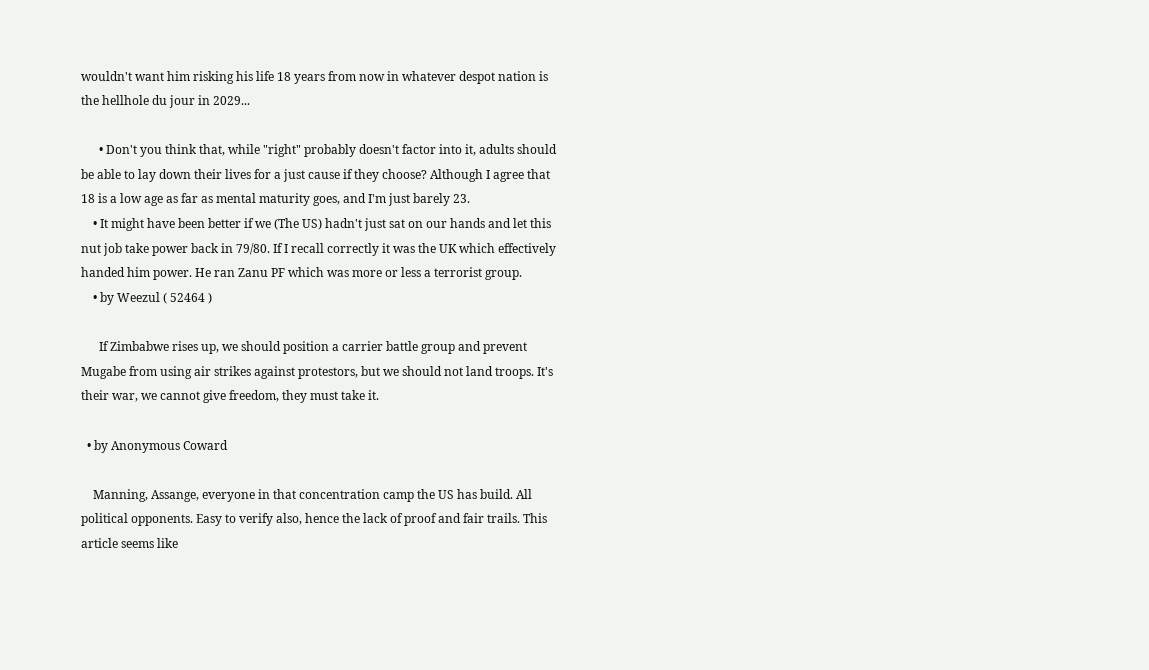wouldn't want him risking his life 18 years from now in whatever despot nation is the hellhole du jour in 2029...

      • Don't you think that, while "right" probably doesn't factor into it, adults should be able to lay down their lives for a just cause if they choose? Although I agree that 18 is a low age as far as mental maturity goes, and I'm just barely 23.
    • It might have been better if we (The US) hadn't just sat on our hands and let this nut job take power back in 79/80. If I recall correctly it was the UK which effectively handed him power. He ran Zanu PF which was more or less a terrorist group.
    • by Weezul ( 52464 )

      If Zimbabwe rises up, we should position a carrier battle group and prevent Mugabe from using air strikes against protestors, but we should not land troops. It's their war, we cannot give freedom, they must take it.

  • by Anonymous Coward

    Manning, Assange, everyone in that concentration camp the US has build. All political opponents. Easy to verify also, hence the lack of proof and fair trails. This article seems like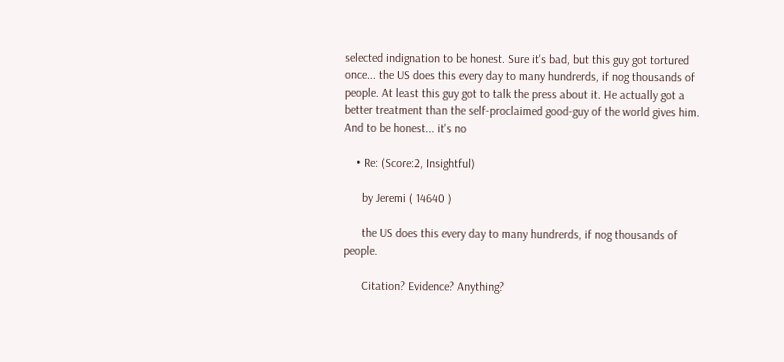selected indignation to be honest. Sure it's bad, but this guy got tortured once... the US does this every day to many hundrerds, if nog thousands of people. At least this guy got to talk the press about it. He actually got a better treatment than the self-proclaimed good-guy of the world gives him. And to be honest... it's no

    • Re: (Score:2, Insightful)

      by Jeremi ( 14640 )

      the US does this every day to many hundrerds, if nog thousands of people.

      Citation? Evidence? Anything?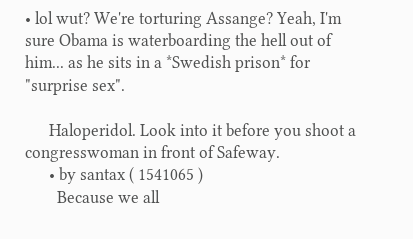• lol wut? We're torturing Assange? Yeah, I'm sure Obama is waterboarding the hell out of him... as he sits in a *Swedish prison* for "surprise sex".

      Haloperidol. Look into it before you shoot a congresswoman in front of Safeway.
      • by santax ( 1541065 )
        Because we all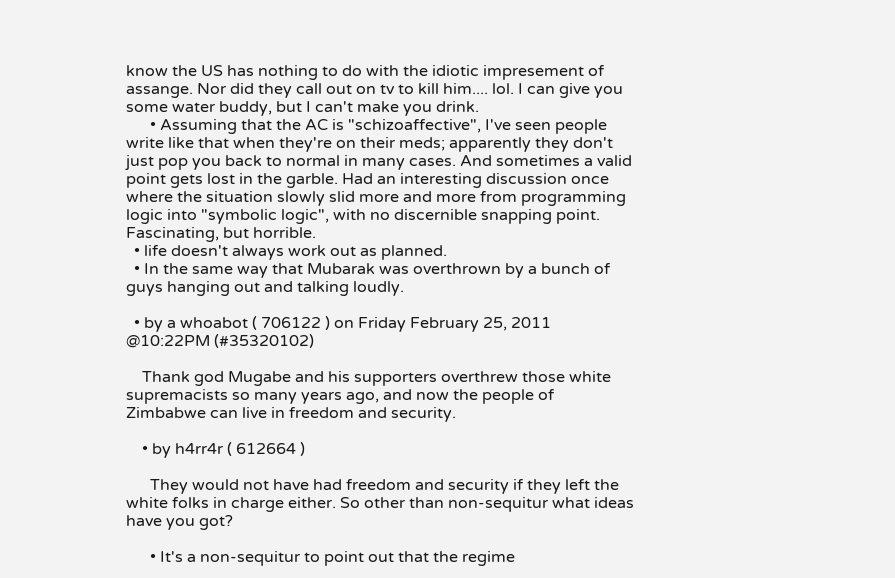know the US has nothing to do with the idiotic impresement of assange. Nor did they call out on tv to kill him.... lol. I can give you some water buddy, but I can't make you drink.
      • Assuming that the AC is "schizoaffective", I've seen people write like that when they're on their meds; apparently they don't just pop you back to normal in many cases. And sometimes a valid point gets lost in the garble. Had an interesting discussion once where the situation slowly slid more and more from programming logic into "symbolic logic", with no discernible snapping point. Fascinating, but horrible.
  • life doesn't always work out as planned.
  • In the same way that Mubarak was overthrown by a bunch of guys hanging out and talking loudly.

  • by a whoabot ( 706122 ) on Friday February 25, 2011 @10:22PM (#35320102)

    Thank god Mugabe and his supporters overthrew those white supremacists so many years ago, and now the people of Zimbabwe can live in freedom and security.

    • by h4rr4r ( 612664 )

      They would not have had freedom and security if they left the white folks in charge either. So other than non-sequitur what ideas have you got?

      • It's a non-sequitur to point out that the regime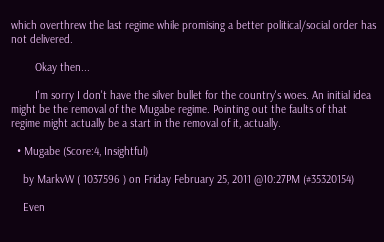which overthrew the last regime while promising a better political/social order has not delivered.

        Okay then...

        I'm sorry I don't have the silver bullet for the country's woes. An initial idea might be the removal of the Mugabe regime. Pointing out the faults of that regime might actually be a start in the removal of it, actually.

  • Mugabe (Score:4, Insightful)

    by MarkvW ( 1037596 ) on Friday February 25, 2011 @10:27PM (#35320154)

    Even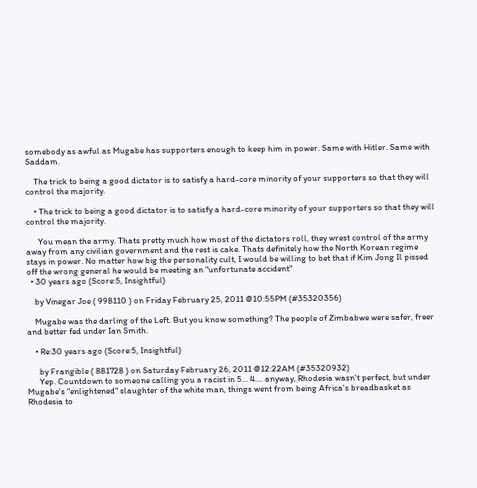somebody as awful as Mugabe has supporters enough to keep him in power. Same with Hitler. Same with Saddam.

    The trick to being a good dictator is to satisfy a hard-core minority of your supporters so that they will control the majority.

    • The trick to being a good dictator is to satisfy a hard-core minority of your supporters so that they will control the majority.

      You mean the army. Thats pretty much how most of the dictators roll, they wrest control of the army away from any civilian government and the rest is cake. Thats definitely how the North Korean regime stays in power. No matter how big the personality cult, I would be willing to bet that if Kim Jong Il pissed off the wrong general he would be meeting an "unfortunate accident"
  • 30 years ago (Score:5, Insightful)

    by Vinegar Joe ( 998110 ) on Friday February 25, 2011 @10:55PM (#35320356)

    Mugabe was the darling of the Left. But you know something? The people of Zimbabwe were safer, freer and better fed under Ian Smith.

    • Re:30 years ago (Score:5, Insightful)

      by Frangible ( 881728 ) on Saturday February 26, 2011 @12:22AM (#35320932)
      Yep. Countdown to someone calling you a racist in 5... 4.... anyway, Rhodesia wasn't perfect, but under Mugabe's "enlightened" slaughter of the white man, things went from being Africa's breadbasket as Rhodesia to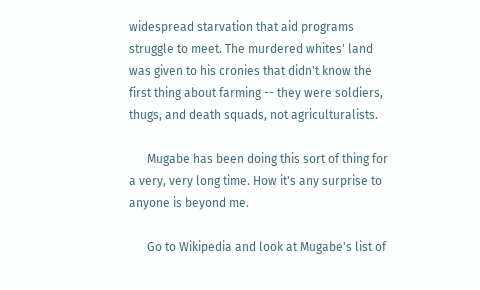widespread starvation that aid programs struggle to meet. The murdered whites' land was given to his cronies that didn't know the first thing about farming -- they were soldiers, thugs, and death squads, not agriculturalists.

      Mugabe has been doing this sort of thing for a very, very long time. How it's any surprise to anyone is beyond me.

      Go to Wikipedia and look at Mugabe's list of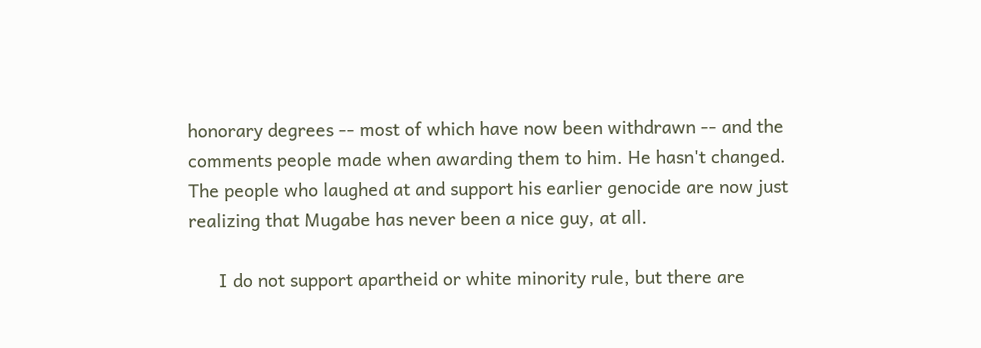honorary degrees -- most of which have now been withdrawn -- and the comments people made when awarding them to him. He hasn't changed. The people who laughed at and support his earlier genocide are now just realizing that Mugabe has never been a nice guy, at all.

      I do not support apartheid or white minority rule, but there are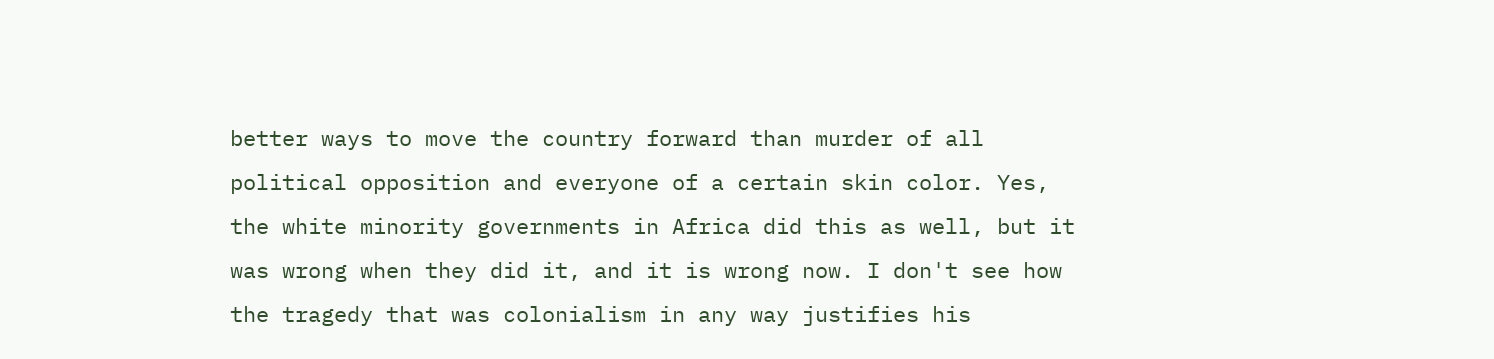better ways to move the country forward than murder of all political opposition and everyone of a certain skin color. Yes, the white minority governments in Africa did this as well, but it was wrong when they did it, and it is wrong now. I don't see how the tragedy that was colonialism in any way justifies his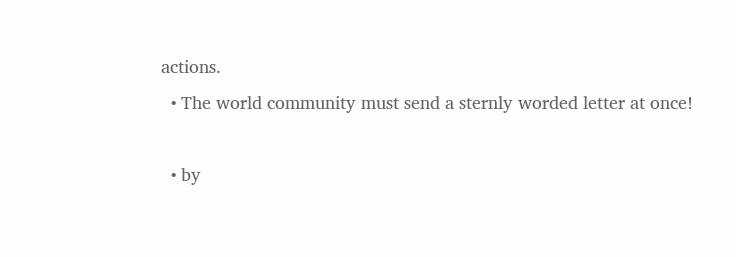actions.
  • The world community must send a sternly worded letter at once!

  • by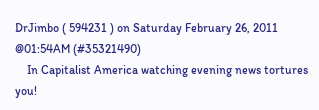DrJimbo ( 594231 ) on Saturday February 26, 2011 @01:54AM (#35321490)
    In Capitalist America watching evening news tortures you!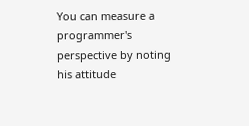You can measure a programmer's perspective by noting his attitude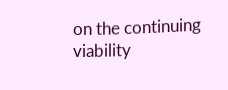on the continuing viability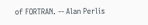of FORTRAN. -- Alan Perlis